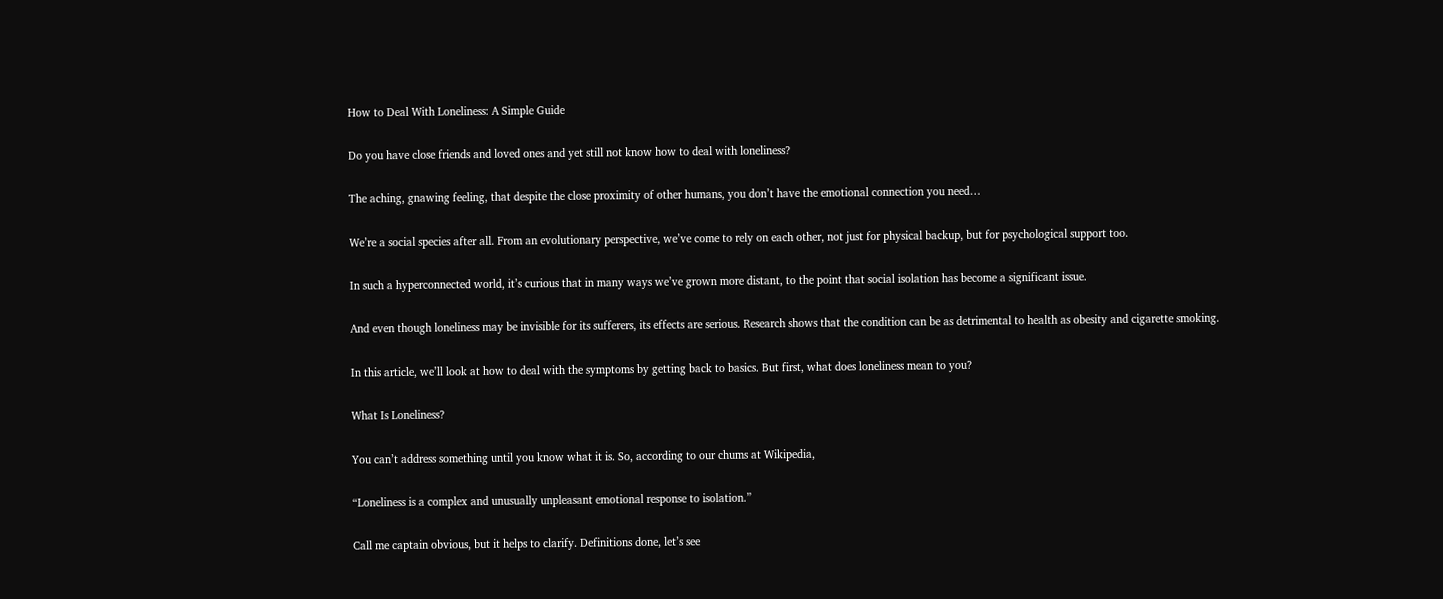How to Deal With Loneliness: A Simple Guide

Do you have close friends and loved ones and yet still not know how to deal with loneliness?

The aching, gnawing feeling, that despite the close proximity of other humans, you don’t have the emotional connection you need…

We’re a social species after all. From an evolutionary perspective, we’ve come to rely on each other, not just for physical backup, but for psychological support too.

In such a hyperconnected world, it’s curious that in many ways we’ve grown more distant, to the point that social isolation has become a significant issue.

And even though loneliness may be invisible for its sufferers, its effects are serious. Research shows that the condition can be as detrimental to health as obesity and cigarette smoking.

In this article, we’ll look at how to deal with the symptoms by getting back to basics. But first, what does loneliness mean to you?

What Is Loneliness?

You can’t address something until you know what it is. So, according to our chums at Wikipedia,

“Loneliness is a complex and unusually unpleasant emotional response to isolation.”

Call me captain obvious, but it helps to clarify. Definitions done, let’s see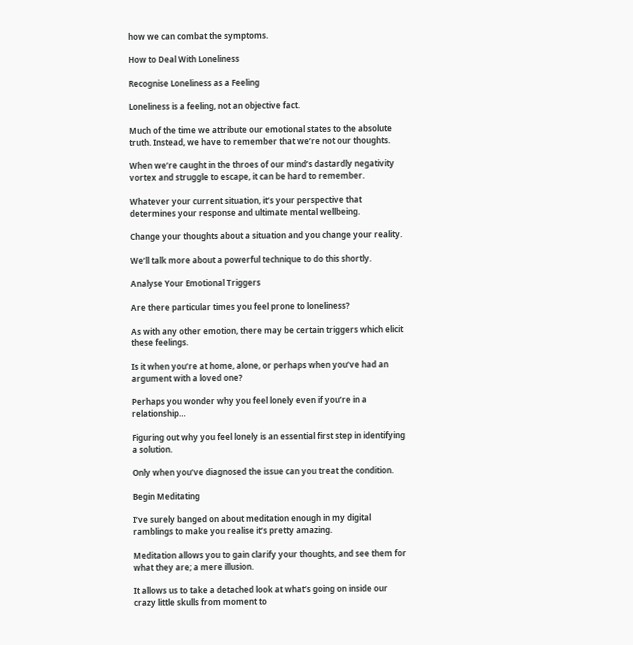how we can combat the symptoms.

How to Deal With Loneliness

Recognise Loneliness as a Feeling

Loneliness is a feeling, not an objective fact.

Much of the time we attribute our emotional states to the absolute truth. Instead, we have to remember that we’re not our thoughts.

When we’re caught in the throes of our mind’s dastardly negativity vortex and struggle to escape, it can be hard to remember.

Whatever your current situation, it’s your perspective that determines your response and ultimate mental wellbeing.

Change your thoughts about a situation and you change your reality.

We’ll talk more about a powerful technique to do this shortly.

Analyse Your Emotional Triggers

Are there particular times you feel prone to loneliness?

As with any other emotion, there may be certain triggers which elicit these feelings.

Is it when you’re at home, alone, or perhaps when you’ve had an argument with a loved one?

Perhaps you wonder why you feel lonely even if you’re in a relationship…

Figuring out why you feel lonely is an essential first step in identifying a solution.

Only when you’ve diagnosed the issue can you treat the condition.

Begin Meditating

I’ve surely banged on about meditation enough in my digital ramblings to make you realise it’s pretty amazing.

Meditation allows you to gain clarify your thoughts, and see them for what they are; a mere illusion.

It allows us to take a detached look at what’s going on inside our crazy little skulls from moment to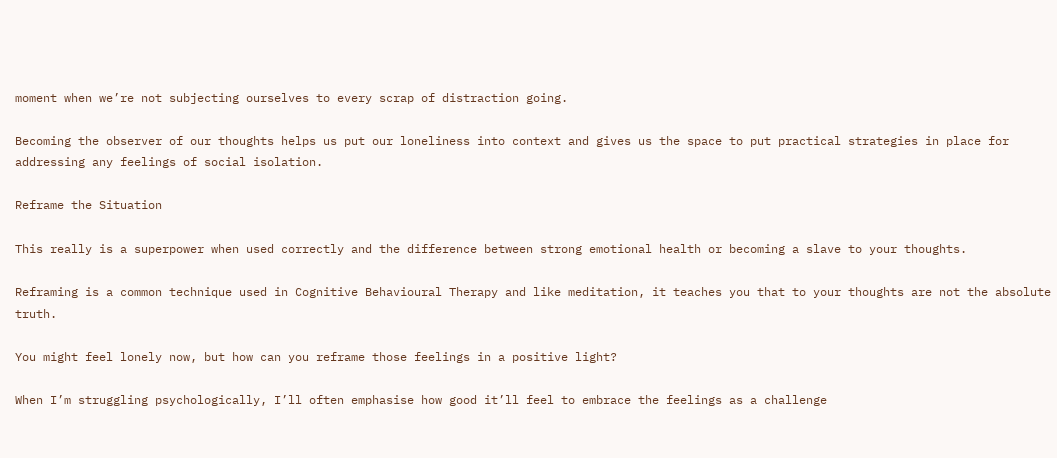moment when we’re not subjecting ourselves to every scrap of distraction going.

Becoming the observer of our thoughts helps us put our loneliness into context and gives us the space to put practical strategies in place for addressing any feelings of social isolation.

Reframe the Situation

This really is a superpower when used correctly and the difference between strong emotional health or becoming a slave to your thoughts.

Reframing is a common technique used in Cognitive Behavioural Therapy and like meditation, it teaches you that to your thoughts are not the absolute truth.

You might feel lonely now, but how can you reframe those feelings in a positive light?

When I’m struggling psychologically, I’ll often emphasise how good it’ll feel to embrace the feelings as a challenge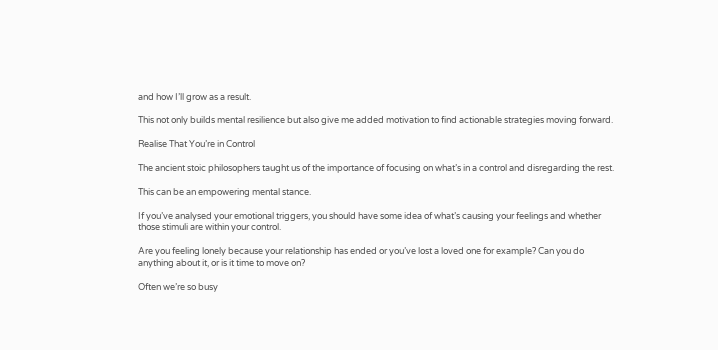and how I’ll grow as a result.

This not only builds mental resilience but also give me added motivation to find actionable strategies moving forward.

Realise That You’re in Control

The ancient stoic philosophers taught us of the importance of focusing on what’s in a control and disregarding the rest.

This can be an empowering mental stance.

If you’ve analysed your emotional triggers, you should have some idea of what’s causing your feelings and whether those stimuli are within your control.

Are you feeling lonely because your relationship has ended or you’ve lost a loved one for example? Can you do anything about it, or is it time to move on?

Often we’re so busy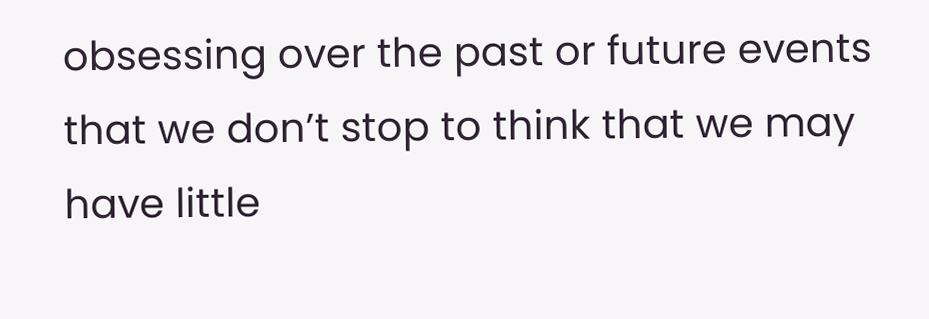obsessing over the past or future events that we don’t stop to think that we may have little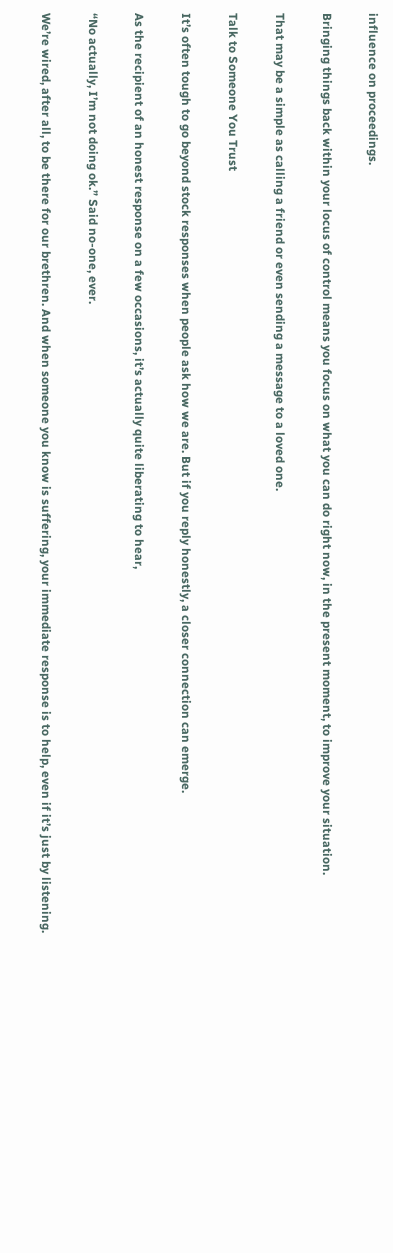influence on proceedings.

Bringing things back within your locus of control means you focus on what you can do right now, in the present moment, to improve your situation.

That may be a simple as calling a friend or even sending a message to a loved one.

Talk to Someone You Trust

It’s often tough to go beyond stock responses when people ask how we are. But if you reply honestly, a closer connection can emerge.

As the recipient of an honest response on a few occasions, it’s actually quite liberating to hear,

“No actually, I’m not doing ok.” Said no-one, ever.

We’re wired, after all, to be there for our brethren. And when someone you know is suffering, your immediate response is to help, even if it’s just by listening.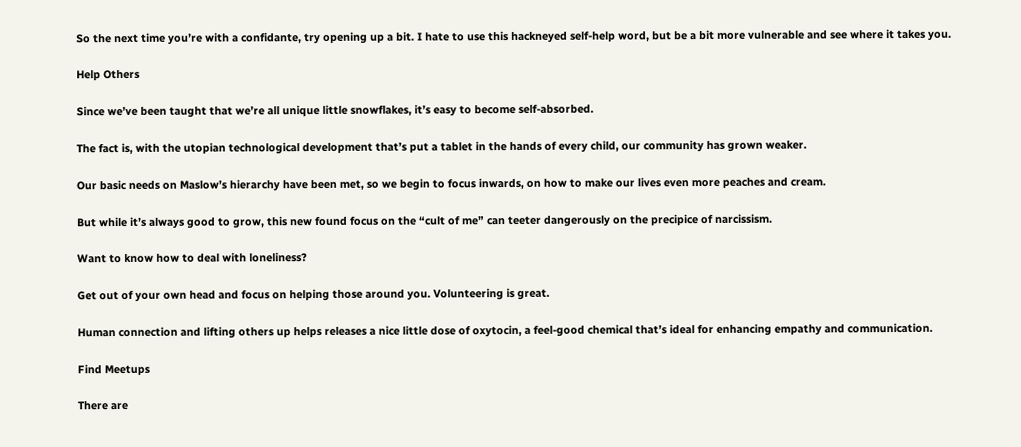So the next time you’re with a confidante, try opening up a bit. I hate to use this hackneyed self-help word, but be a bit more vulnerable and see where it takes you.

Help Others

Since we’ve been taught that we’re all unique little snowflakes, it’s easy to become self-absorbed.

The fact is, with the utopian technological development that’s put a tablet in the hands of every child, our community has grown weaker.

Our basic needs on Maslow’s hierarchy have been met, so we begin to focus inwards, on how to make our lives even more peaches and cream.

But while it’s always good to grow, this new found focus on the “cult of me” can teeter dangerously on the precipice of narcissism.

Want to know how to deal with loneliness?

Get out of your own head and focus on helping those around you. Volunteering is great.

Human connection and lifting others up helps releases a nice little dose of oxytocin, a feel-good chemical that’s ideal for enhancing empathy and communication.

Find Meetups

There are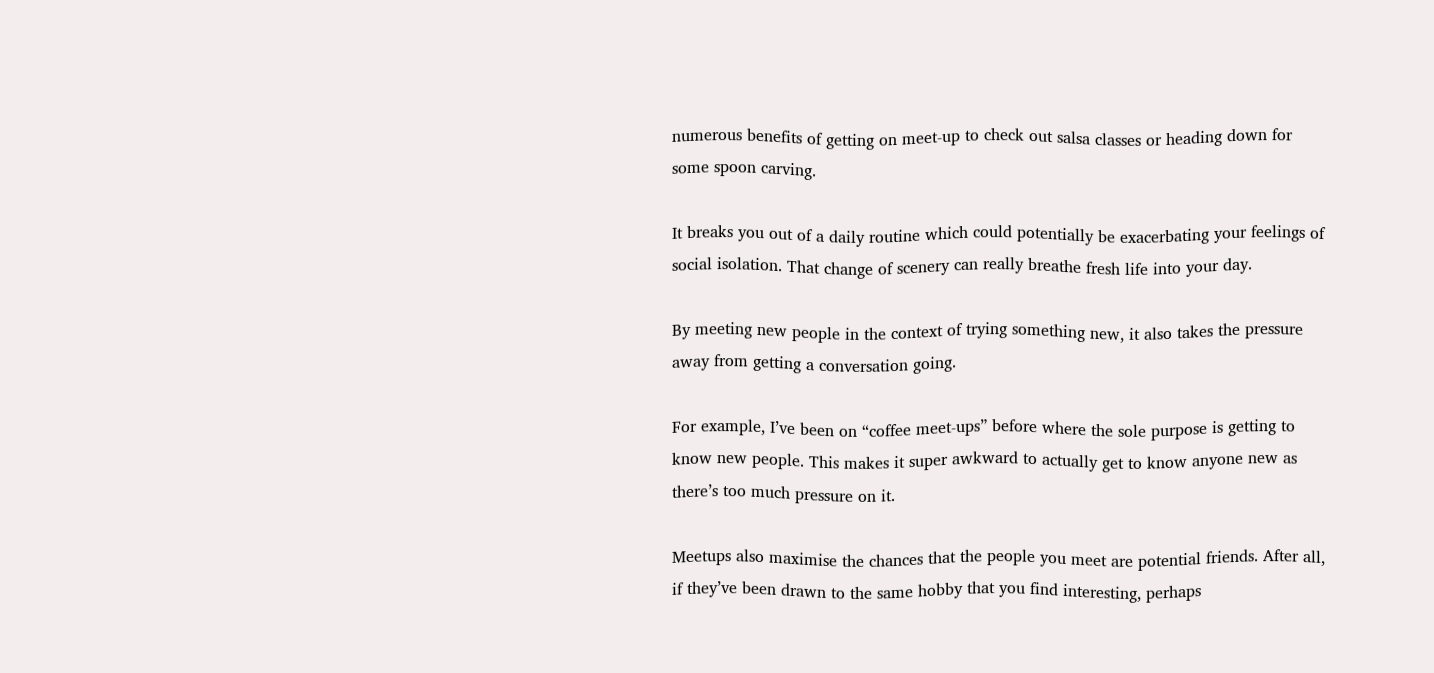numerous benefits of getting on meet-up to check out salsa classes or heading down for some spoon carving.

It breaks you out of a daily routine which could potentially be exacerbating your feelings of social isolation. That change of scenery can really breathe fresh life into your day.

By meeting new people in the context of trying something new, it also takes the pressure away from getting a conversation going.

For example, I’ve been on “coffee meet-ups” before where the sole purpose is getting to know new people. This makes it super awkward to actually get to know anyone new as there’s too much pressure on it.

Meetups also maximise the chances that the people you meet are potential friends. After all, if they’ve been drawn to the same hobby that you find interesting, perhaps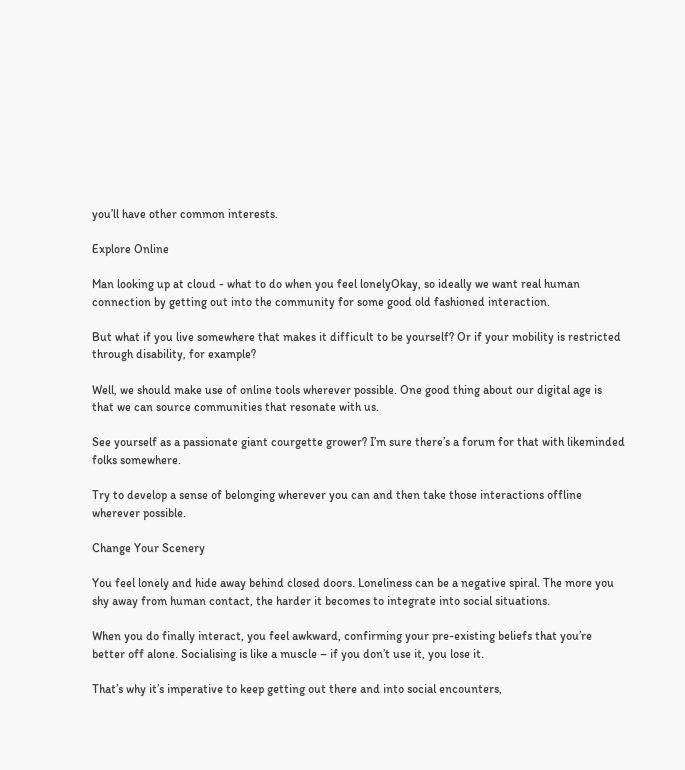you’ll have other common interests.

Explore Online

Man looking up at cloud - what to do when you feel lonelyOkay, so ideally we want real human connection by getting out into the community for some good old fashioned interaction.

But what if you live somewhere that makes it difficult to be yourself? Or if your mobility is restricted through disability, for example?

Well, we should make use of online tools wherever possible. One good thing about our digital age is that we can source communities that resonate with us.

See yourself as a passionate giant courgette grower? I’m sure there’s a forum for that with likeminded folks somewhere.

Try to develop a sense of belonging wherever you can and then take those interactions offline wherever possible.

Change Your Scenery

You feel lonely and hide away behind closed doors. Loneliness can be a negative spiral. The more you shy away from human contact, the harder it becomes to integrate into social situations.

When you do finally interact, you feel awkward, confirming your pre-existing beliefs that you’re better off alone. Socialising is like a muscle – if you don’t use it, you lose it.

That’s why it’s imperative to keep getting out there and into social encounters,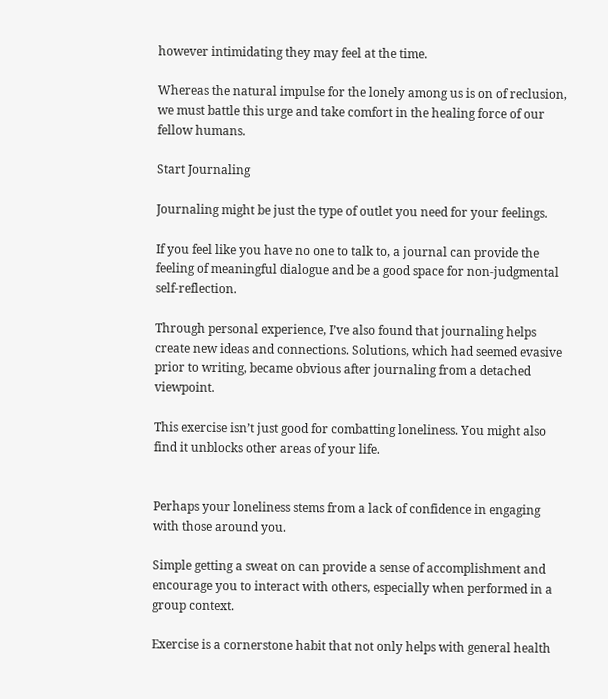however intimidating they may feel at the time.

Whereas the natural impulse for the lonely among us is on of reclusion, we must battle this urge and take comfort in the healing force of our fellow humans.

Start Journaling

Journaling might be just the type of outlet you need for your feelings.

If you feel like you have no one to talk to, a journal can provide the feeling of meaningful dialogue and be a good space for non-judgmental self-reflection.

Through personal experience, I’ve also found that journaling helps create new ideas and connections. Solutions, which had seemed evasive prior to writing, became obvious after journaling from a detached viewpoint.

This exercise isn’t just good for combatting loneliness. You might also find it unblocks other areas of your life.


Perhaps your loneliness stems from a lack of confidence in engaging with those around you.

Simple getting a sweat on can provide a sense of accomplishment and encourage you to interact with others, especially when performed in a group context.

Exercise is a cornerstone habit that not only helps with general health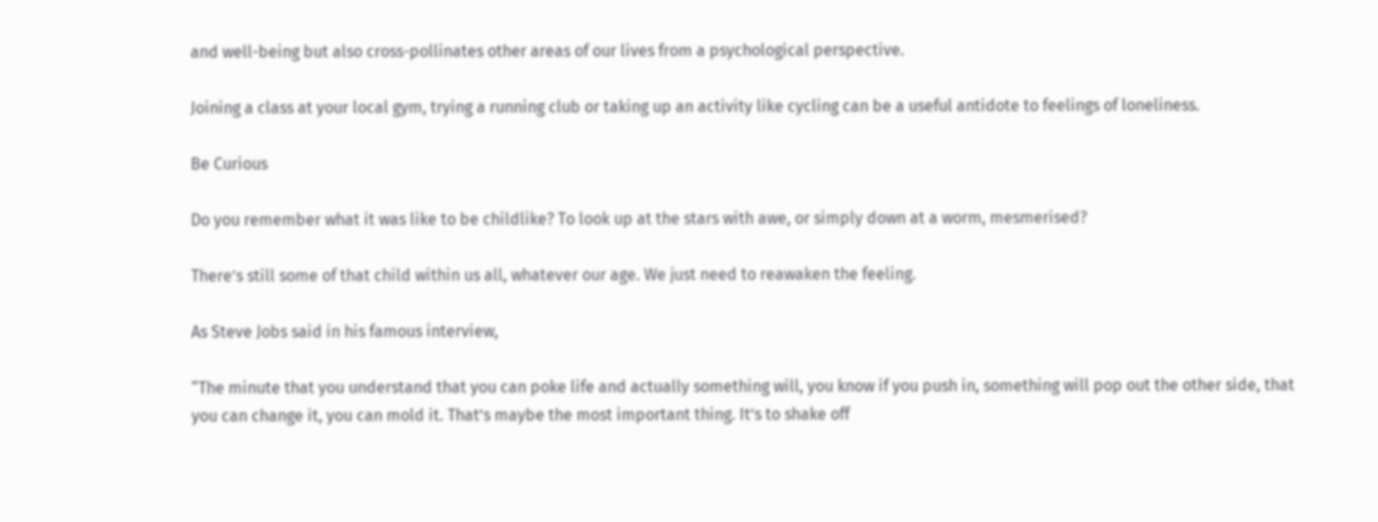and well-being but also cross-pollinates other areas of our lives from a psychological perspective.

Joining a class at your local gym, trying a running club or taking up an activity like cycling can be a useful antidote to feelings of loneliness.

Be Curious

Do you remember what it was like to be childlike? To look up at the stars with awe, or simply down at a worm, mesmerised?

There’s still some of that child within us all, whatever our age. We just need to reawaken the feeling.

As Steve Jobs said in his famous interview,

“The minute that you understand that you can poke life and actually something will, you know if you push in, something will pop out the other side, that you can change it, you can mold it. That’s maybe the most important thing. It’s to shake off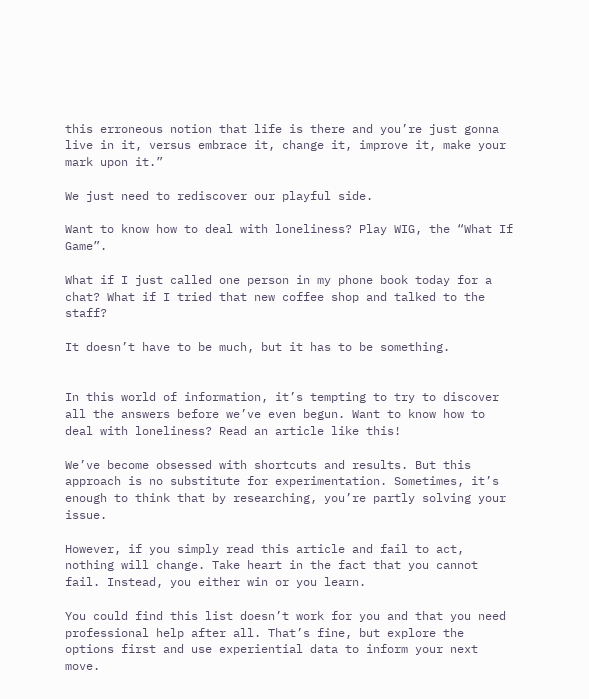this erroneous notion that life is there and you’re just gonna live in it, versus embrace it, change it, improve it, make your mark upon it.”

We just need to rediscover our playful side.

Want to know how to deal with loneliness? Play WIG, the “What If Game”.

What if I just called one person in my phone book today for a chat? What if I tried that new coffee shop and talked to the staff?

It doesn’t have to be much, but it has to be something.


In this world of information, it’s tempting to try to discover all the answers before we’ve even begun. Want to know how to deal with loneliness? Read an article like this!

We’ve become obsessed with shortcuts and results. But this approach is no substitute for experimentation. Sometimes, it’s enough to think that by researching, you’re partly solving your issue.

However, if you simply read this article and fail to act, nothing will change. Take heart in the fact that you cannot fail. Instead, you either win or you learn.

You could find this list doesn’t work for you and that you need professional help after all. That’s fine, but explore the options first and use experiential data to inform your next move.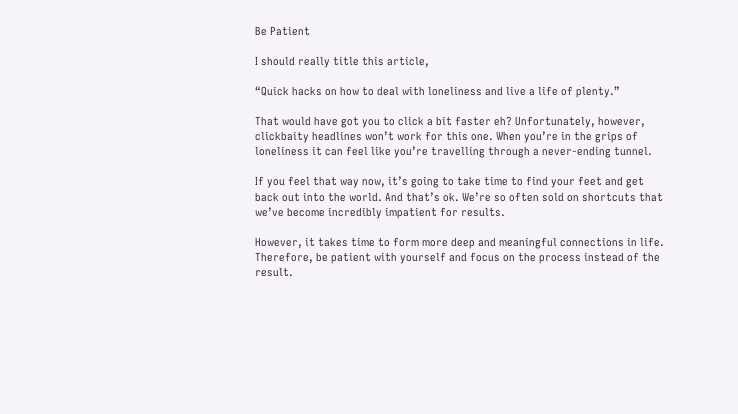Be Patient

I should really title this article,

“Quick hacks on how to deal with loneliness and live a life of plenty.”

That would have got you to click a bit faster eh? Unfortunately, however, clickbaity headlines won’t work for this one. When you’re in the grips of loneliness it can feel like you’re travelling through a never-ending tunnel.

If you feel that way now, it’s going to take time to find your feet and get back out into the world. And that’s ok. We’re so often sold on shortcuts that we’ve become incredibly impatient for results.

However, it takes time to form more deep and meaningful connections in life. Therefore, be patient with yourself and focus on the process instead of the result.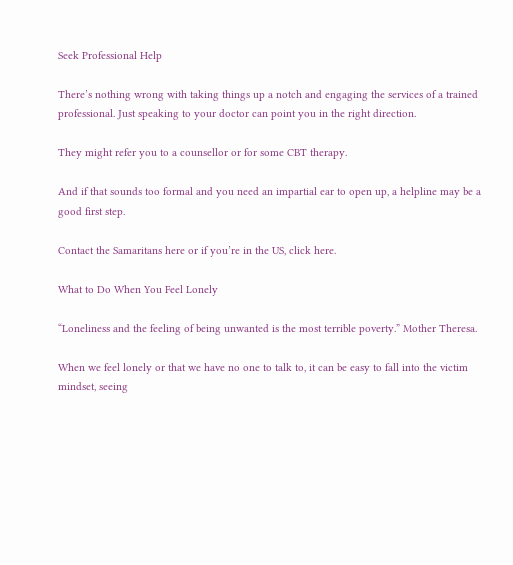Seek Professional Help

There’s nothing wrong with taking things up a notch and engaging the services of a trained professional. Just speaking to your doctor can point you in the right direction.

They might refer you to a counsellor or for some CBT therapy.

And if that sounds too formal and you need an impartial ear to open up, a helpline may be a good first step.

Contact the Samaritans here or if you’re in the US, click here.

What to Do When You Feel Lonely

“Loneliness and the feeling of being unwanted is the most terrible poverty.” Mother Theresa.

When we feel lonely or that we have no one to talk to, it can be easy to fall into the victim mindset, seeing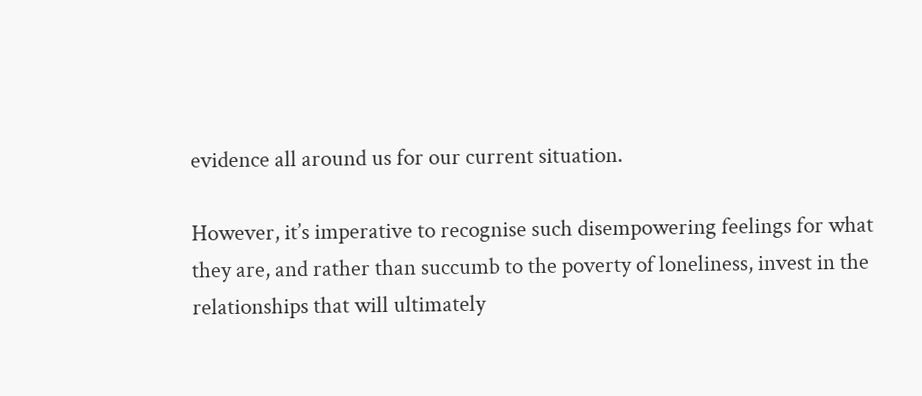evidence all around us for our current situation.

However, it’s imperative to recognise such disempowering feelings for what they are, and rather than succumb to the poverty of loneliness, invest in the relationships that will ultimately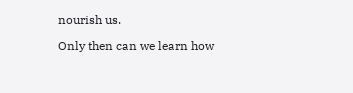nourish us.

Only then can we learn how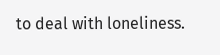to deal with loneliness.